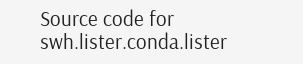Source code for swh.lister.conda.lister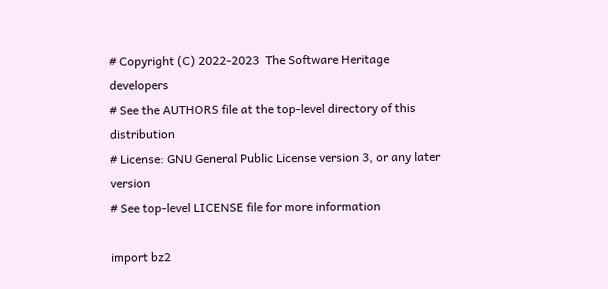# Copyright (C) 2022-2023  The Software Heritage developers
# See the AUTHORS file at the top-level directory of this distribution
# License: GNU General Public License version 3, or any later version
# See top-level LICENSE file for more information

import bz2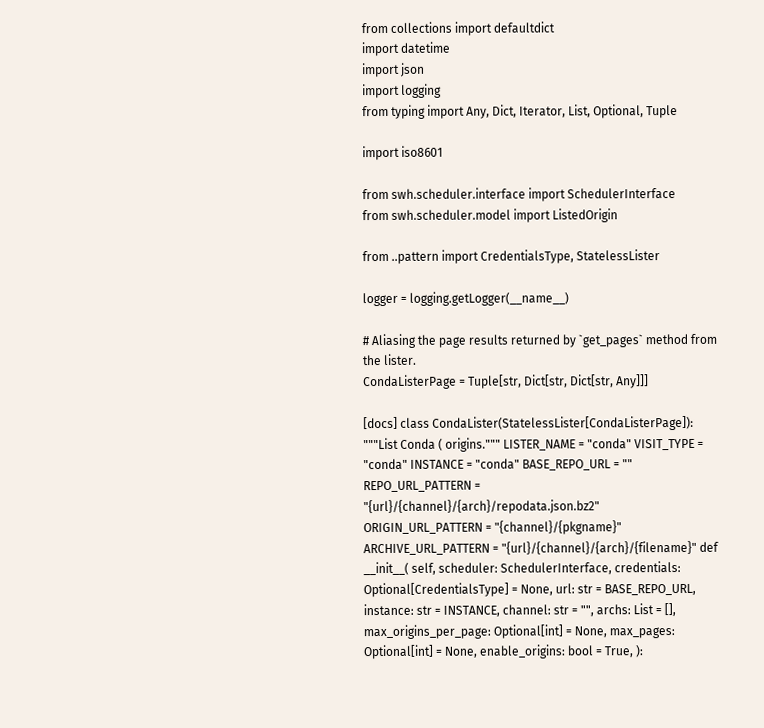from collections import defaultdict
import datetime
import json
import logging
from typing import Any, Dict, Iterator, List, Optional, Tuple

import iso8601

from swh.scheduler.interface import SchedulerInterface
from swh.scheduler.model import ListedOrigin

from ..pattern import CredentialsType, StatelessLister

logger = logging.getLogger(__name__)

# Aliasing the page results returned by `get_pages` method from the lister.
CondaListerPage = Tuple[str, Dict[str, Dict[str, Any]]]

[docs] class CondaLister(StatelessLister[CondaListerPage]): """List Conda ( origins.""" LISTER_NAME = "conda" VISIT_TYPE = "conda" INSTANCE = "conda" BASE_REPO_URL = "" REPO_URL_PATTERN = "{url}/{channel}/{arch}/repodata.json.bz2" ORIGIN_URL_PATTERN = "{channel}/{pkgname}" ARCHIVE_URL_PATTERN = "{url}/{channel}/{arch}/{filename}" def __init__( self, scheduler: SchedulerInterface, credentials: Optional[CredentialsType] = None, url: str = BASE_REPO_URL, instance: str = INSTANCE, channel: str = "", archs: List = [], max_origins_per_page: Optional[int] = None, max_pages: Optional[int] = None, enable_origins: bool = True, ):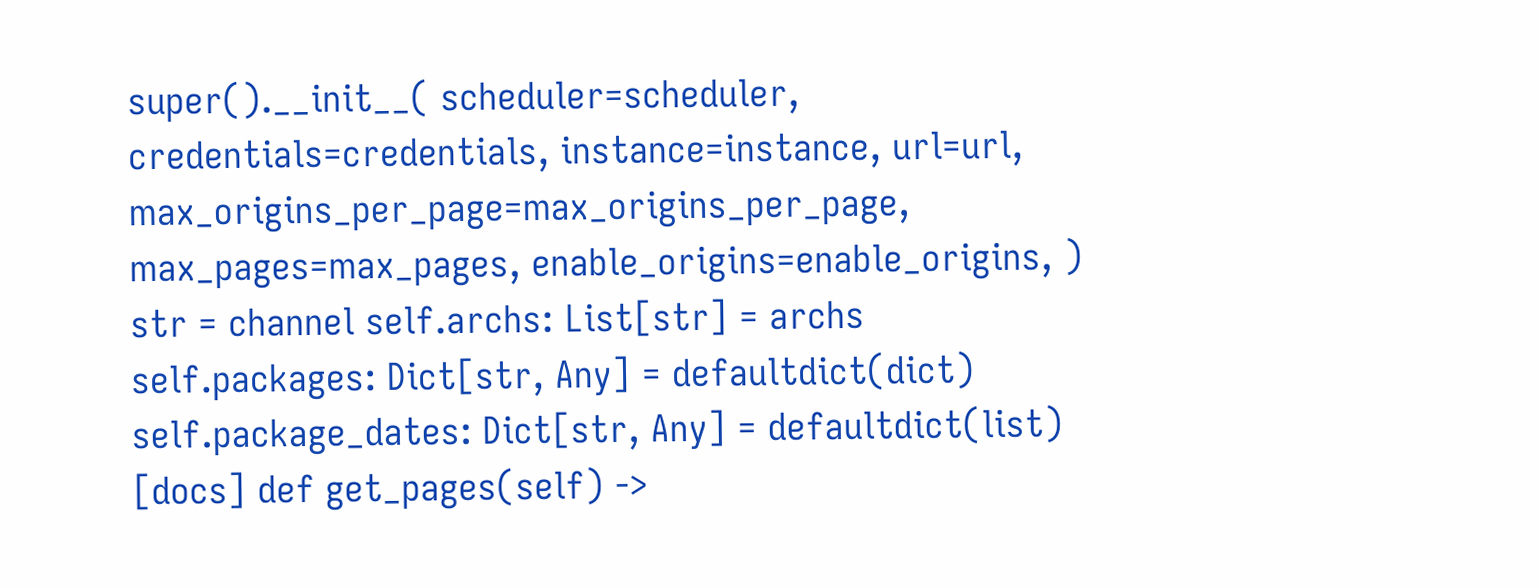super().__init__( scheduler=scheduler, credentials=credentials, instance=instance, url=url, max_origins_per_page=max_origins_per_page, max_pages=max_pages, enable_origins=enable_origins, ) str = channel self.archs: List[str] = archs self.packages: Dict[str, Any] = defaultdict(dict) self.package_dates: Dict[str, Any] = defaultdict(list)
[docs] def get_pages(self) ->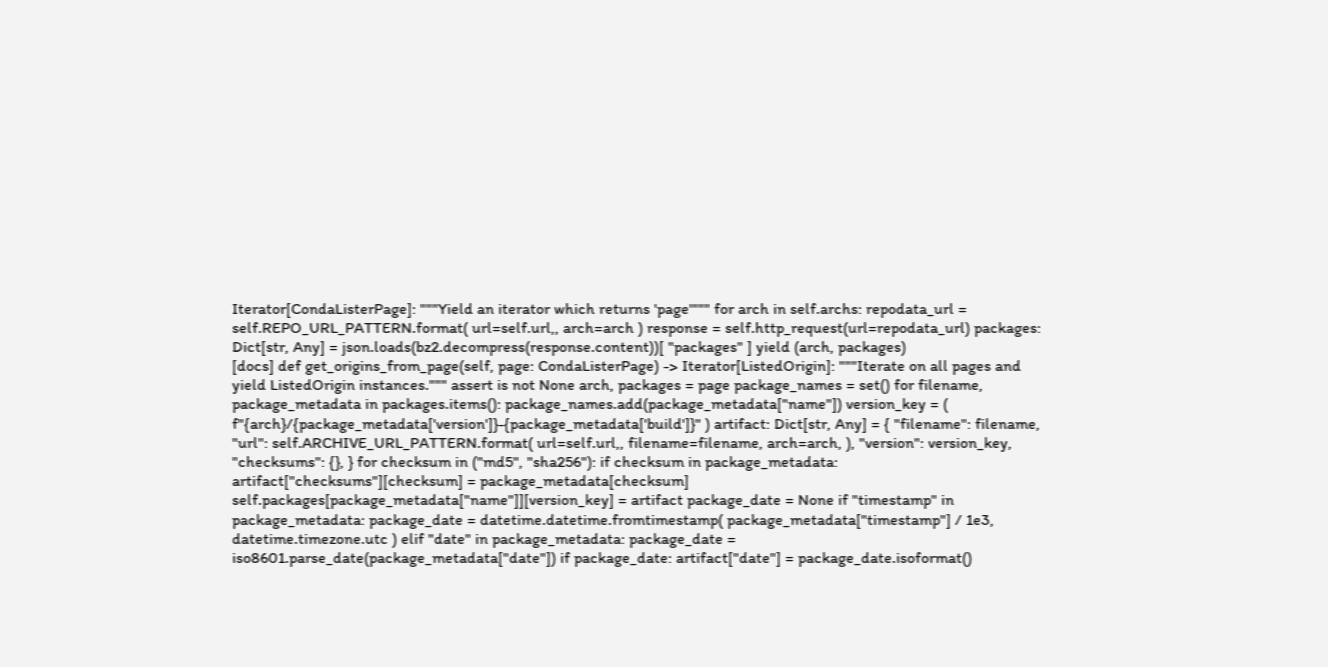Iterator[CondaListerPage]: """Yield an iterator which returns 'page'""" for arch in self.archs: repodata_url = self.REPO_URL_PATTERN.format( url=self.url,, arch=arch ) response = self.http_request(url=repodata_url) packages: Dict[str, Any] = json.loads(bz2.decompress(response.content))[ "packages" ] yield (arch, packages)
[docs] def get_origins_from_page(self, page: CondaListerPage) -> Iterator[ListedOrigin]: """Iterate on all pages and yield ListedOrigin instances.""" assert is not None arch, packages = page package_names = set() for filename, package_metadata in packages.items(): package_names.add(package_metadata["name"]) version_key = ( f"{arch}/{package_metadata['version']}-{package_metadata['build']}" ) artifact: Dict[str, Any] = { "filename": filename, "url": self.ARCHIVE_URL_PATTERN.format( url=self.url,, filename=filename, arch=arch, ), "version": version_key, "checksums": {}, } for checksum in ("md5", "sha256"): if checksum in package_metadata: artifact["checksums"][checksum] = package_metadata[checksum] self.packages[package_metadata["name"]][version_key] = artifact package_date = None if "timestamp" in package_metadata: package_date = datetime.datetime.fromtimestamp( package_metadata["timestamp"] / 1e3, datetime.timezone.utc ) elif "date" in package_metadata: package_date = iso8601.parse_date(package_metadata["date"]) if package_date: artifact["date"] = package_date.isoformat()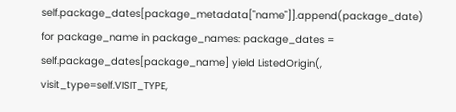self.package_dates[package_metadata["name"]].append(package_date) for package_name in package_names: package_dates = self.package_dates[package_name] yield ListedOrigin(, visit_type=self.VISIT_TYPE,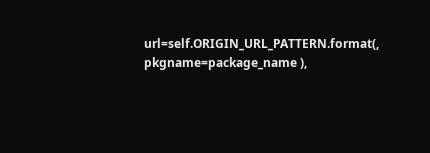url=self.ORIGIN_URL_PATTERN.format(, pkgname=package_name ),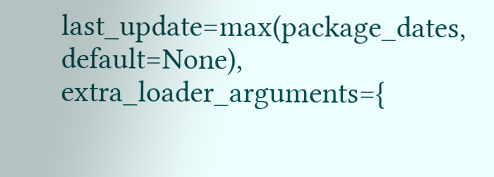last_update=max(package_dates, default=None), extra_loader_arguments={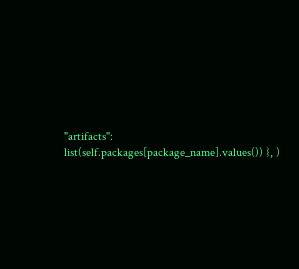"artifacts": list(self.packages[package_name].values()) }, )